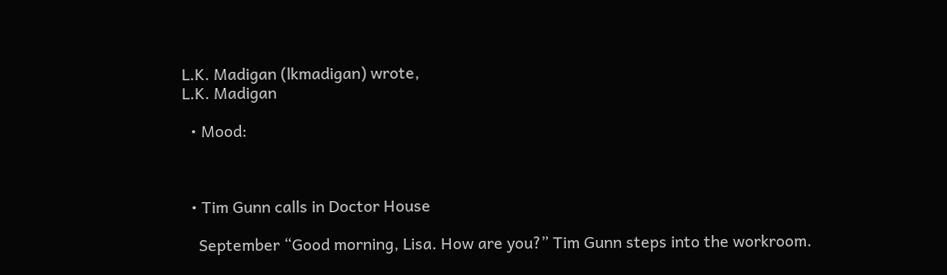L.K. Madigan (lkmadigan) wrote,
L.K. Madigan

  • Mood:



  • Tim Gunn calls in Doctor House

    September “Good morning, Lisa. How are you?” Tim Gunn steps into the workroom.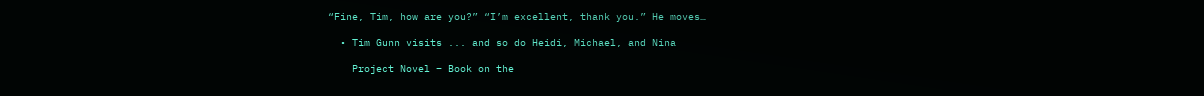“Fine, Tim, how are you?” “I’m excellent, thank you.” He moves…

  • Tim Gunn visits ... and so do Heidi, Michael, and Nina

    Project Novel – Book on the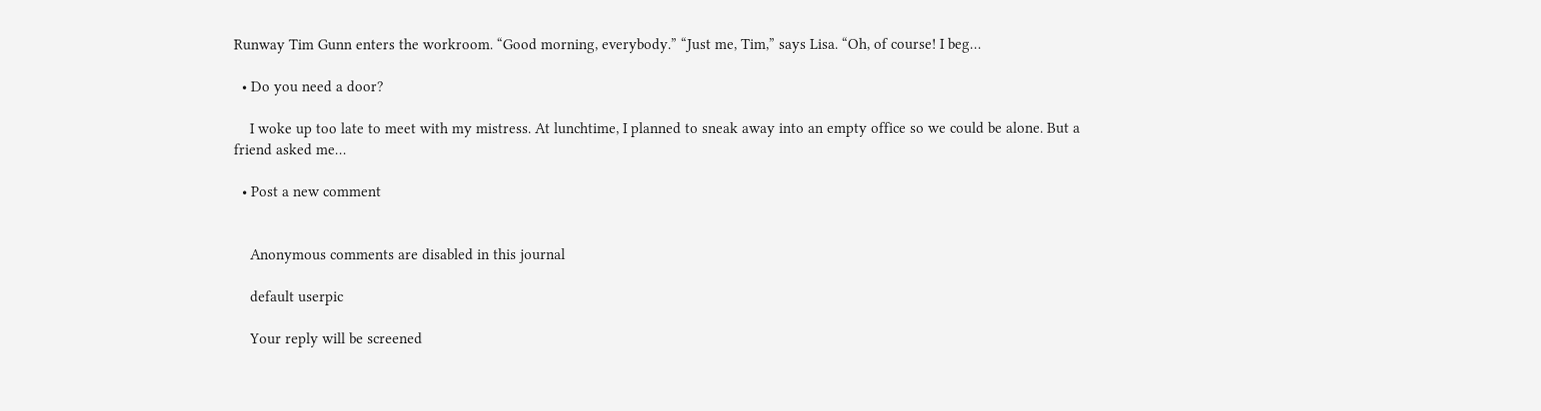Runway Tim Gunn enters the workroom. “Good morning, everybody.” “Just me, Tim,” says Lisa. “Oh, of course! I beg…

  • Do you need a door?

    I woke up too late to meet with my mistress. At lunchtime, I planned to sneak away into an empty office so we could be alone. But a friend asked me…

  • Post a new comment


    Anonymous comments are disabled in this journal

    default userpic

    Your reply will be screened